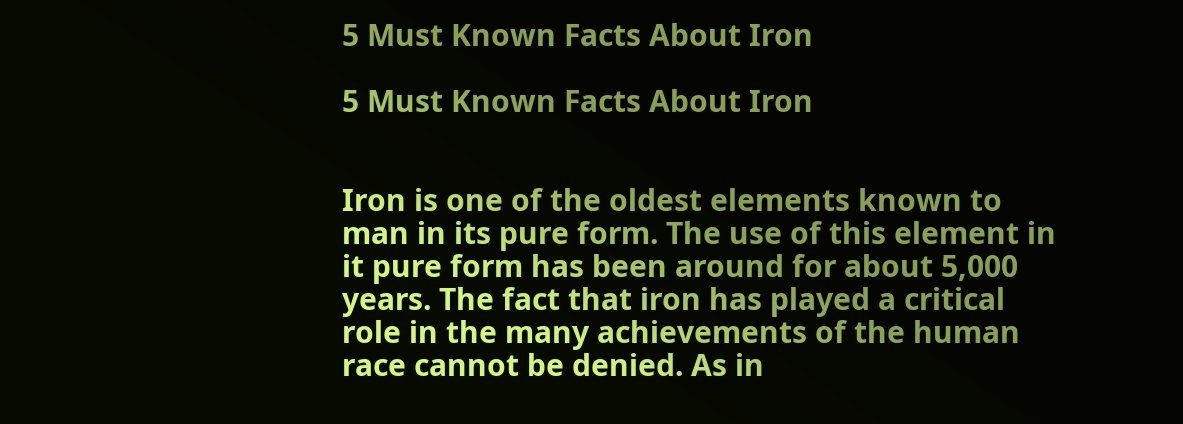5 Must Known Facts About Iron

5 Must Known Facts About Iron


Iron is one of the oldest elements known to man in its pure form. The use of this element in it pure form has been around for about 5,000 years. The fact that iron has played a critical role in the many achievements of the human race cannot be denied. As in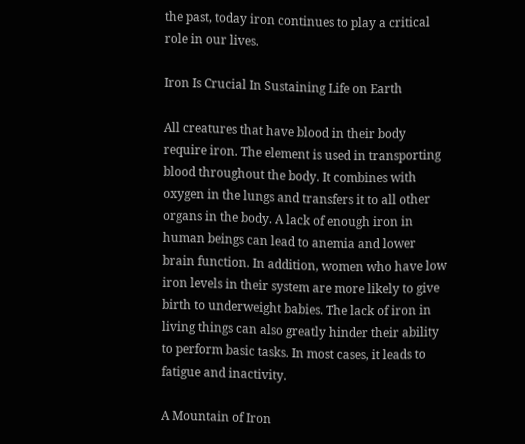the past, today iron continues to play a critical role in our lives.

Iron Is Crucial In Sustaining Life on Earth

All creatures that have blood in their body require iron. The element is used in transporting blood throughout the body. It combines with oxygen in the lungs and transfers it to all other organs in the body. A lack of enough iron in human beings can lead to anemia and lower brain function. In addition, women who have low iron levels in their system are more likely to give birth to underweight babies. The lack of iron in living things can also greatly hinder their ability to perform basic tasks. In most cases, it leads to fatigue and inactivity.

A Mountain of Iron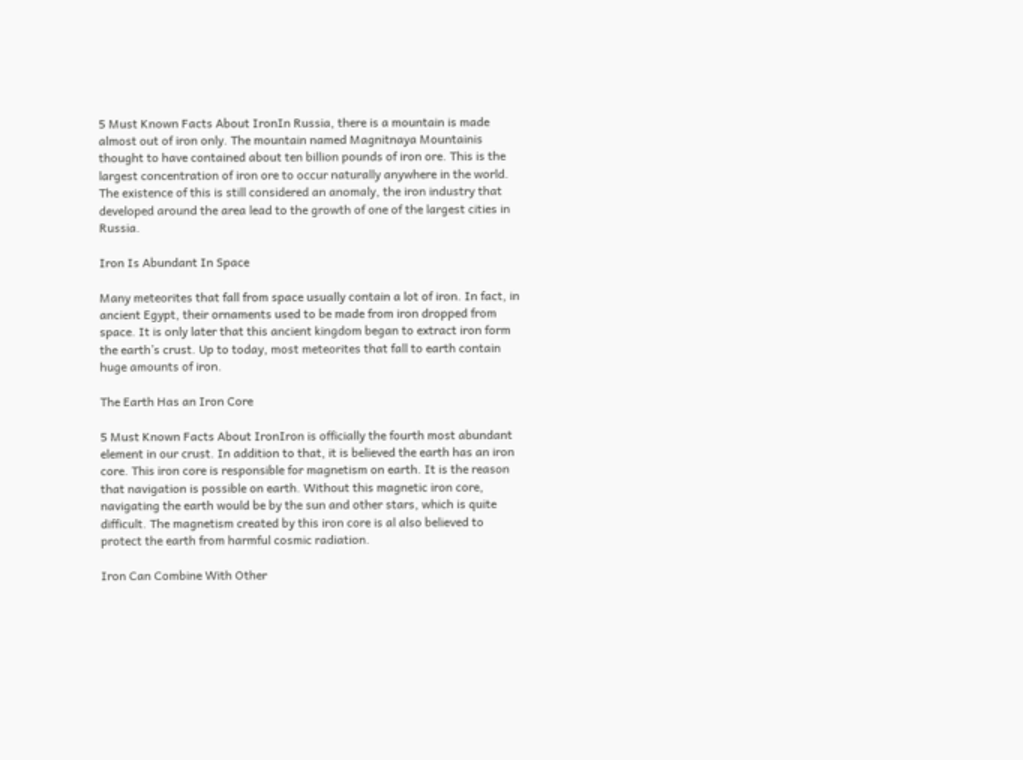5 Must Known Facts About IronIn Russia, there is a mountain is made almost out of iron only. The mountain named Magnitnaya Mountainis thought to have contained about ten billion pounds of iron ore. This is the largest concentration of iron ore to occur naturally anywhere in the world. The existence of this is still considered an anomaly, the iron industry that developed around the area lead to the growth of one of the largest cities in Russia.

Iron Is Abundant In Space

Many meteorites that fall from space usually contain a lot of iron. In fact, in ancient Egypt, their ornaments used to be made from iron dropped from space. It is only later that this ancient kingdom began to extract iron form the earth’s crust. Up to today, most meteorites that fall to earth contain huge amounts of iron.

The Earth Has an Iron Core

5 Must Known Facts About IronIron is officially the fourth most abundant element in our crust. In addition to that, it is believed the earth has an iron core. This iron core is responsible for magnetism on earth. It is the reason that navigation is possible on earth. Without this magnetic iron core, navigating the earth would be by the sun and other stars, which is quite difficult. The magnetism created by this iron core is al also believed to protect the earth from harmful cosmic radiation.

Iron Can Combine With Other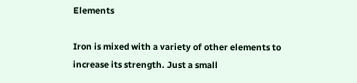Elements

Iron is mixed with a variety of other elements to increase its strength. Just a small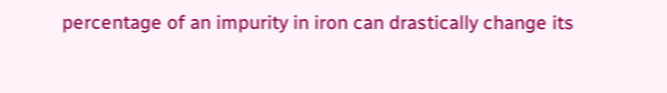percentage of an impurity in iron can drastically change its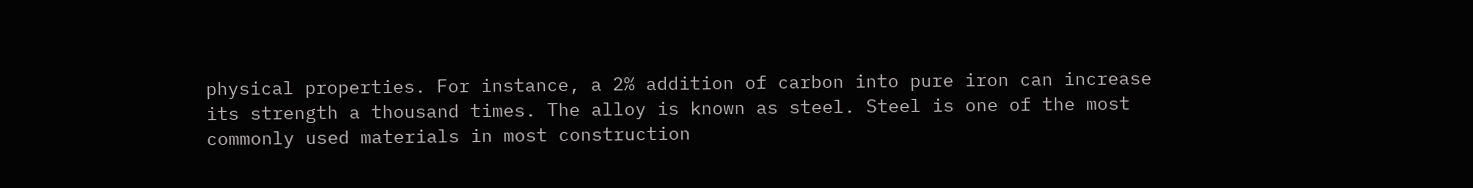physical properties. For instance, a 2% addition of carbon into pure iron can increase its strength a thousand times. The alloy is known as steel. Steel is one of the most commonly used materials in most construction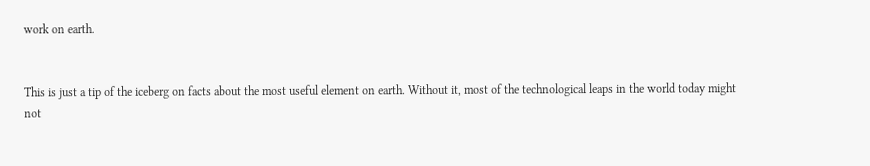work on earth.


This is just a tip of the iceberg on facts about the most useful element on earth. Without it, most of the technological leaps in the world today might not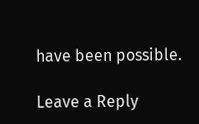have been possible.

Leave a Reply